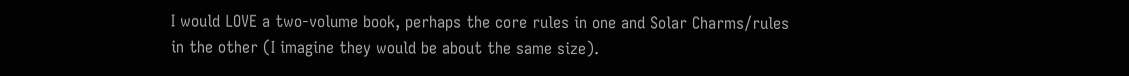I would LOVE a two-volume book, perhaps the core rules in one and Solar Charms/rules in the other (I imagine they would be about the same size).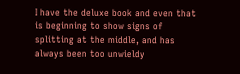I have the deluxe book and even that is beginning to show signs of splitting at the middle, and has always been too unwieldy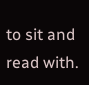to sit and read with.